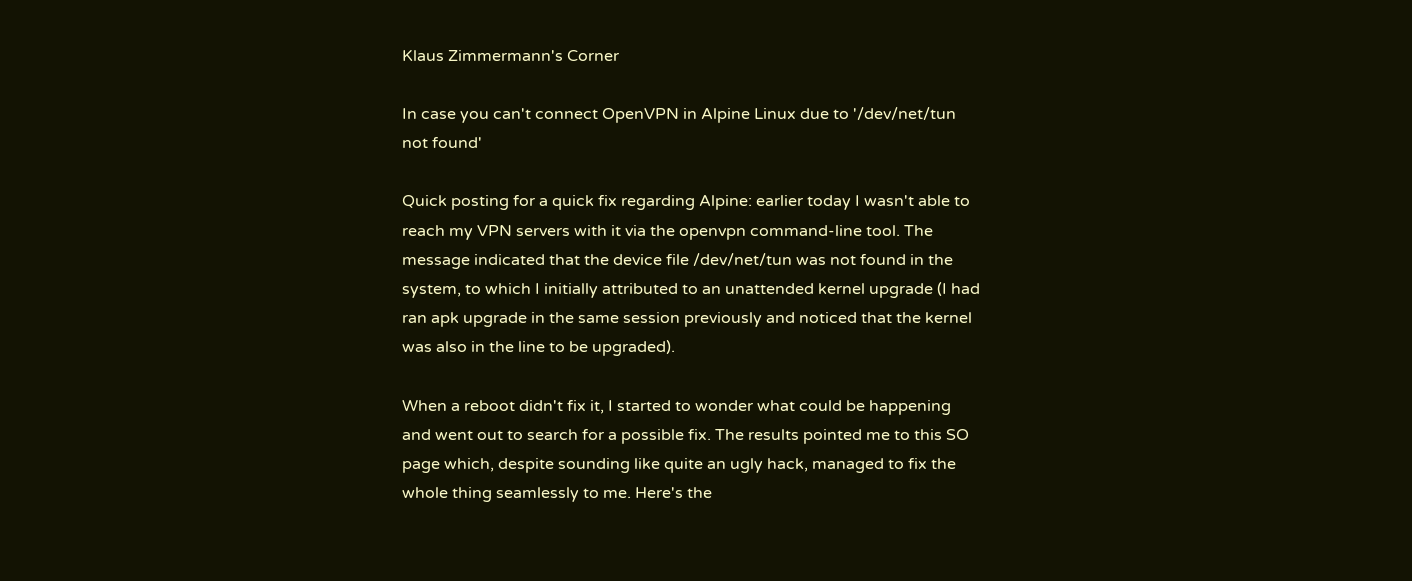Klaus Zimmermann's Corner

In case you can't connect OpenVPN in Alpine Linux due to '/dev/net/tun not found'

Quick posting for a quick fix regarding Alpine: earlier today I wasn't able to reach my VPN servers with it via the openvpn command-line tool. The message indicated that the device file /dev/net/tun was not found in the system, to which I initially attributed to an unattended kernel upgrade (I had ran apk upgrade in the same session previously and noticed that the kernel was also in the line to be upgraded).

When a reboot didn't fix it, I started to wonder what could be happening and went out to search for a possible fix. The results pointed me to this SO page which, despite sounding like quite an ugly hack, managed to fix the whole thing seamlessly to me. Here's the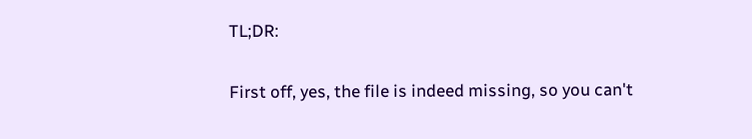TL;DR:

First off, yes, the file is indeed missing, so you can't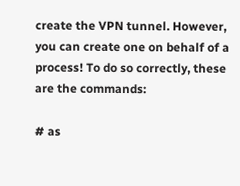create the VPN tunnel. However, you can create one on behalf of a process! To do so correctly, these are the commands:

# as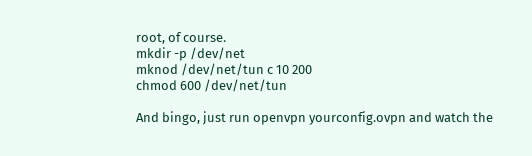root, of course.
mkdir -p /dev/net
mknod /dev/net/tun c 10 200
chmod 600 /dev/net/tun

And bingo, just run openvpn yourconfig.ovpn and watch the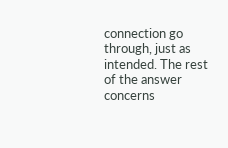connection go through, just as intended. The rest of the answer concerns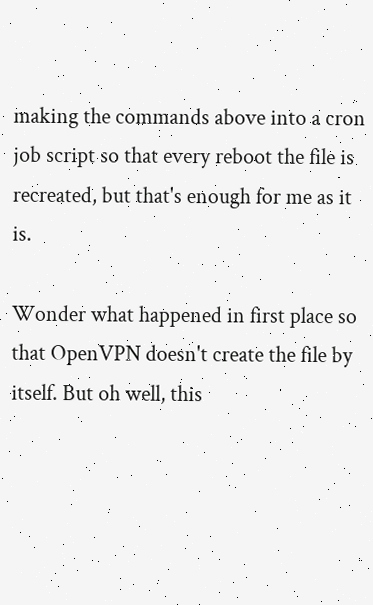making the commands above into a cron job script so that every reboot the file is recreated, but that's enough for me as it is.

Wonder what happened in first place so that OpenVPN doesn't create the file by itself. But oh well, this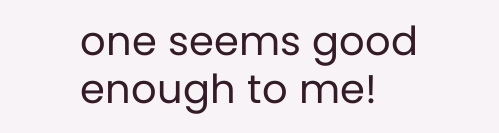one seems good enough to me!